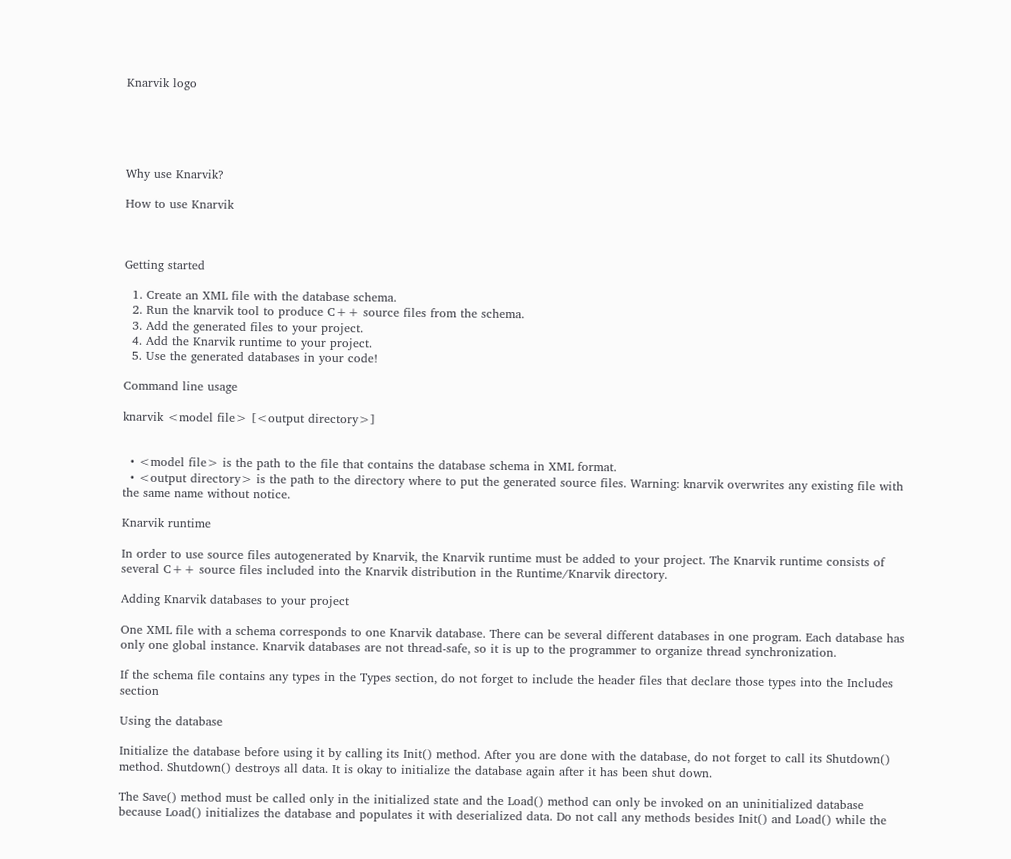Knarvik logo





Why use Knarvik?

How to use Knarvik



Getting started

  1. Create an XML file with the database schema.
  2. Run the knarvik tool to produce C++ source files from the schema.
  3. Add the generated files to your project.
  4. Add the Knarvik runtime to your project.
  5. Use the generated databases in your code!

Command line usage

knarvik <model file> [<output directory>]


  • <model file> is the path to the file that contains the database schema in XML format.
  • <output directory> is the path to the directory where to put the generated source files. Warning: knarvik overwrites any existing file with the same name without notice.

Knarvik runtime

In order to use source files autogenerated by Knarvik, the Knarvik runtime must be added to your project. The Knarvik runtime consists of several C++ source files included into the Knarvik distribution in the Runtime/Knarvik directory.

Adding Knarvik databases to your project

One XML file with a schema corresponds to one Knarvik database. There can be several different databases in one program. Each database has only one global instance. Knarvik databases are not thread-safe, so it is up to the programmer to organize thread synchronization.

If the schema file contains any types in the Types section, do not forget to include the header files that declare those types into the Includes section

Using the database

Initialize the database before using it by calling its Init() method. After you are done with the database, do not forget to call its Shutdown() method. Shutdown() destroys all data. It is okay to initialize the database again after it has been shut down.

The Save() method must be called only in the initialized state and the Load() method can only be invoked on an uninitialized database because Load() initializes the database and populates it with deserialized data. Do not call any methods besides Init() and Load() while the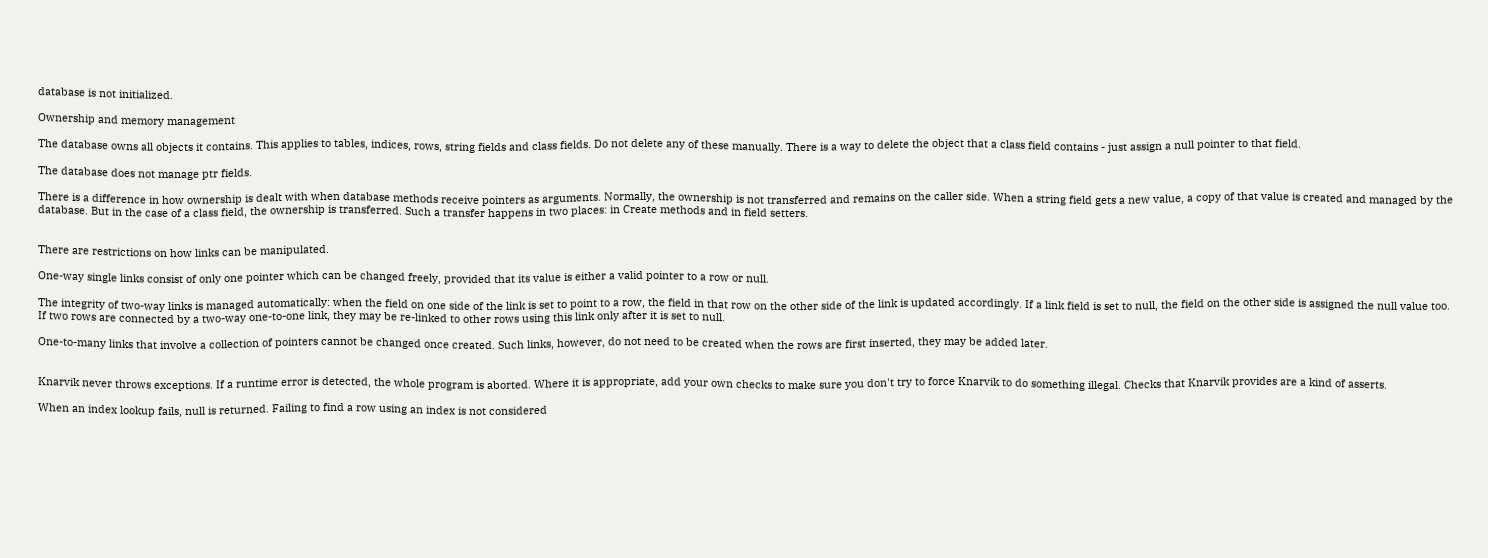database is not initialized.

Ownership and memory management

The database owns all objects it contains. This applies to tables, indices, rows, string fields and class fields. Do not delete any of these manually. There is a way to delete the object that a class field contains - just assign a null pointer to that field.

The database does not manage ptr fields.

There is a difference in how ownership is dealt with when database methods receive pointers as arguments. Normally, the ownership is not transferred and remains on the caller side. When a string field gets a new value, a copy of that value is created and managed by the database. But in the case of a class field, the ownership is transferred. Such a transfer happens in two places: in Create methods and in field setters.


There are restrictions on how links can be manipulated.

One-way single links consist of only one pointer which can be changed freely, provided that its value is either a valid pointer to a row or null.

The integrity of two-way links is managed automatically: when the field on one side of the link is set to point to a row, the field in that row on the other side of the link is updated accordingly. If a link field is set to null, the field on the other side is assigned the null value too. If two rows are connected by a two-way one-to-one link, they may be re-linked to other rows using this link only after it is set to null.

One-to-many links that involve a collection of pointers cannot be changed once created. Such links, however, do not need to be created when the rows are first inserted, they may be added later.


Knarvik never throws exceptions. If a runtime error is detected, the whole program is aborted. Where it is appropriate, add your own checks to make sure you don't try to force Knarvik to do something illegal. Checks that Knarvik provides are a kind of asserts.

When an index lookup fails, null is returned. Failing to find a row using an index is not considered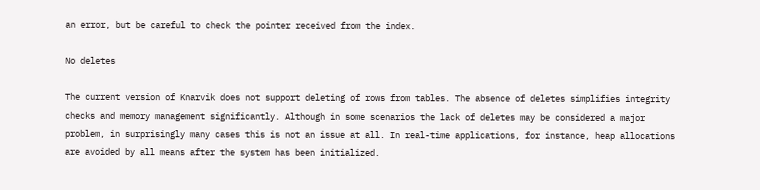an error, but be careful to check the pointer received from the index.

No deletes

The current version of Knarvik does not support deleting of rows from tables. The absence of deletes simplifies integrity checks and memory management significantly. Although in some scenarios the lack of deletes may be considered a major problem, in surprisingly many cases this is not an issue at all. In real-time applications, for instance, heap allocations are avoided by all means after the system has been initialized.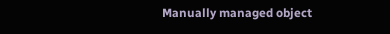Manually managed object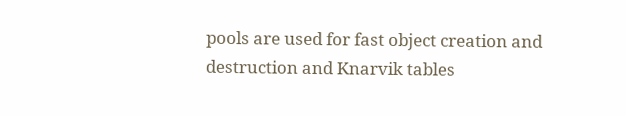pools are used for fast object creation and destruction and Knarvik tables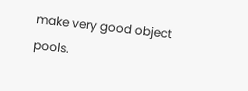make very good object pools.